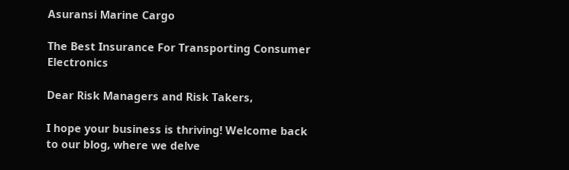Asuransi Marine Cargo

The Best Insurance For Transporting Consumer Electronics

Dear Risk Managers and Risk Takers,

I hope your business is thriving! Welcome back to our blog, where we delve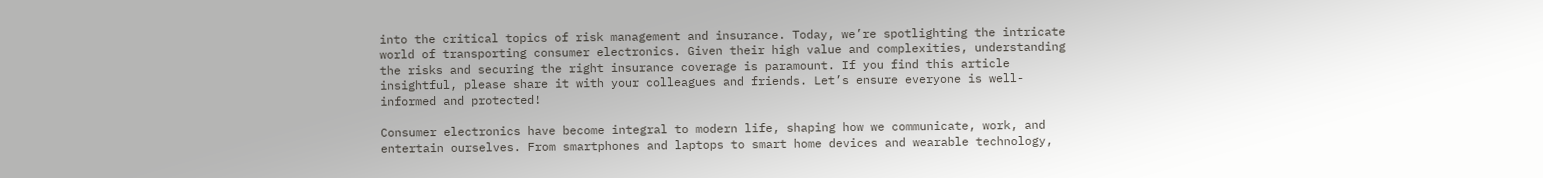into the critical topics of risk management and insurance. Today, we’re spotlighting the intricate world of transporting consumer electronics. Given their high value and complexities, understanding the risks and securing the right insurance coverage is paramount. If you find this article insightful, please share it with your colleagues and friends. Let’s ensure everyone is well-informed and protected!

Consumer electronics have become integral to modern life, shaping how we communicate, work, and entertain ourselves. From smartphones and laptops to smart home devices and wearable technology,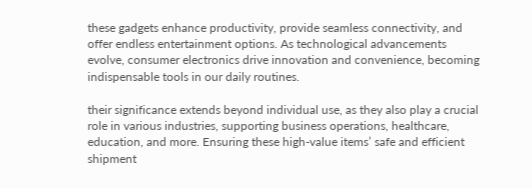these gadgets enhance productivity, provide seamless connectivity, and offer endless entertainment options. As technological advancements evolve, consumer electronics drive innovation and convenience, becoming indispensable tools in our daily routines.

their significance extends beyond individual use, as they also play a crucial role in various industries, supporting business operations, healthcare, education, and more. Ensuring these high-value items’ safe and efficient shipment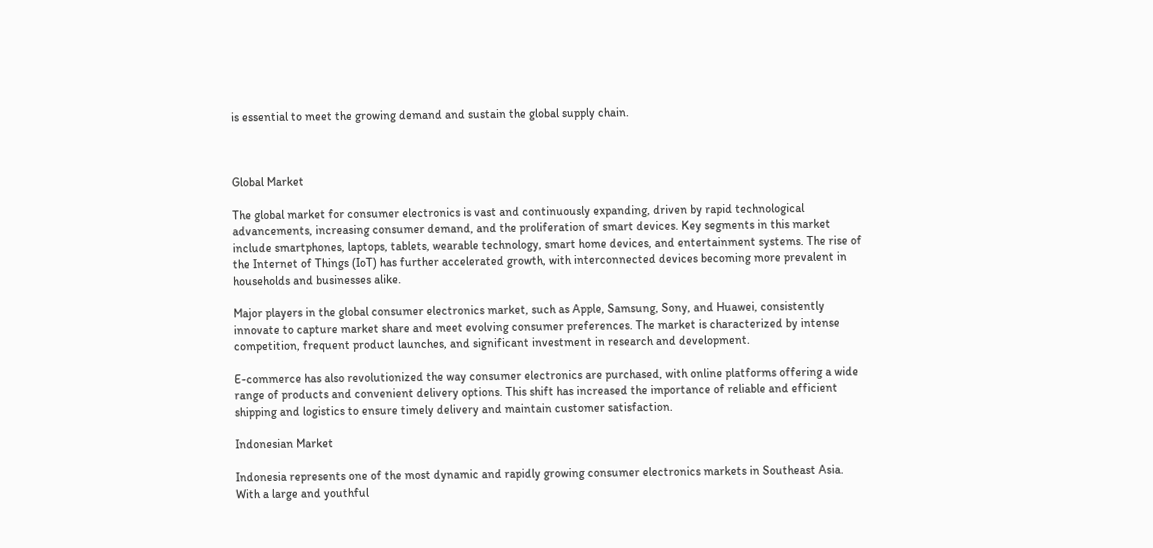is essential to meet the growing demand and sustain the global supply chain.



Global Market

The global market for consumer electronics is vast and continuously expanding, driven by rapid technological advancements, increasing consumer demand, and the proliferation of smart devices. Key segments in this market include smartphones, laptops, tablets, wearable technology, smart home devices, and entertainment systems. The rise of the Internet of Things (IoT) has further accelerated growth, with interconnected devices becoming more prevalent in households and businesses alike.

Major players in the global consumer electronics market, such as Apple, Samsung, Sony, and Huawei, consistently innovate to capture market share and meet evolving consumer preferences. The market is characterized by intense competition, frequent product launches, and significant investment in research and development.

E-commerce has also revolutionized the way consumer electronics are purchased, with online platforms offering a wide range of products and convenient delivery options. This shift has increased the importance of reliable and efficient shipping and logistics to ensure timely delivery and maintain customer satisfaction.

Indonesian Market

Indonesia represents one of the most dynamic and rapidly growing consumer electronics markets in Southeast Asia. With a large and youthful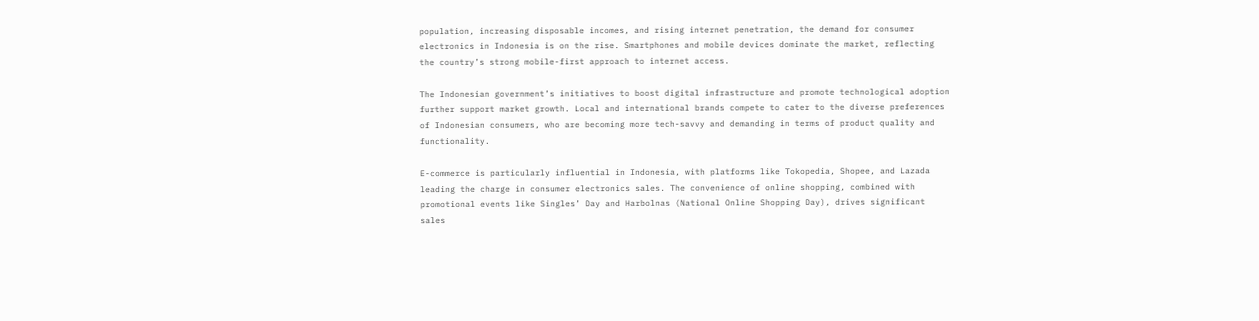population, increasing disposable incomes, and rising internet penetration, the demand for consumer electronics in Indonesia is on the rise. Smartphones and mobile devices dominate the market, reflecting the country’s strong mobile-first approach to internet access.

The Indonesian government’s initiatives to boost digital infrastructure and promote technological adoption further support market growth. Local and international brands compete to cater to the diverse preferences of Indonesian consumers, who are becoming more tech-savvy and demanding in terms of product quality and functionality.

E-commerce is particularly influential in Indonesia, with platforms like Tokopedia, Shopee, and Lazada leading the charge in consumer electronics sales. The convenience of online shopping, combined with promotional events like Singles’ Day and Harbolnas (National Online Shopping Day), drives significant sales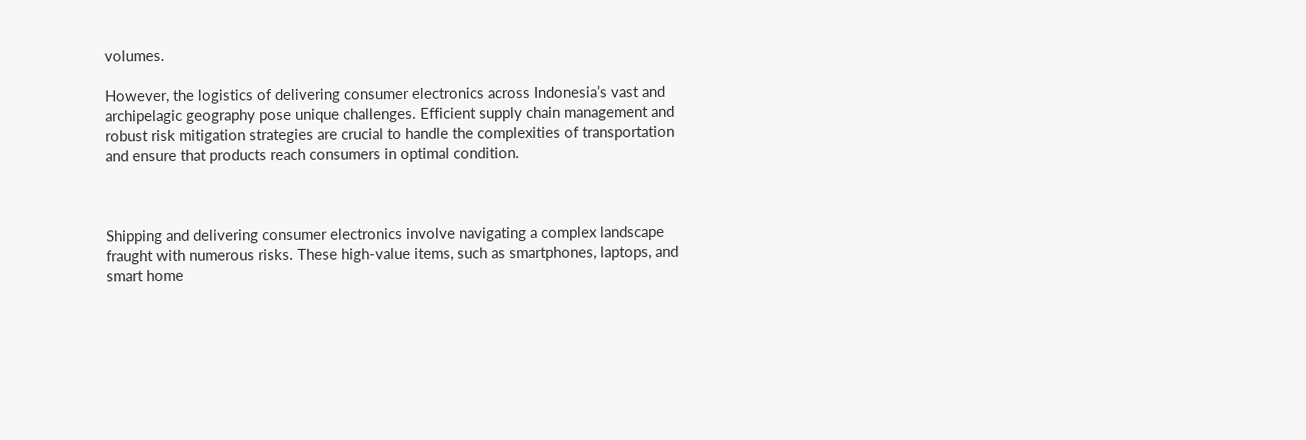volumes.

However, the logistics of delivering consumer electronics across Indonesia’s vast and archipelagic geography pose unique challenges. Efficient supply chain management and robust risk mitigation strategies are crucial to handle the complexities of transportation and ensure that products reach consumers in optimal condition.



Shipping and delivering consumer electronics involve navigating a complex landscape fraught with numerous risks. These high-value items, such as smartphones, laptops, and smart home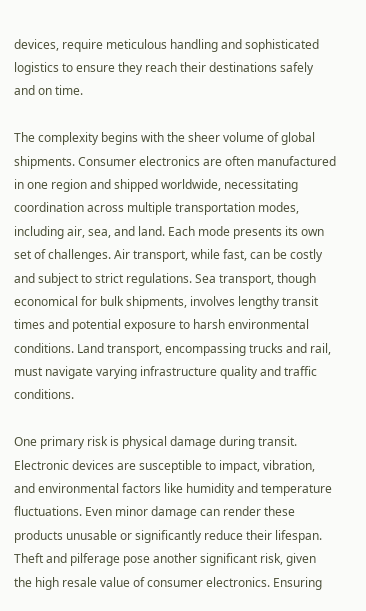devices, require meticulous handling and sophisticated logistics to ensure they reach their destinations safely and on time.

The complexity begins with the sheer volume of global shipments. Consumer electronics are often manufactured in one region and shipped worldwide, necessitating coordination across multiple transportation modes, including air, sea, and land. Each mode presents its own set of challenges. Air transport, while fast, can be costly and subject to strict regulations. Sea transport, though economical for bulk shipments, involves lengthy transit times and potential exposure to harsh environmental conditions. Land transport, encompassing trucks and rail, must navigate varying infrastructure quality and traffic conditions.

One primary risk is physical damage during transit. Electronic devices are susceptible to impact, vibration, and environmental factors like humidity and temperature fluctuations. Even minor damage can render these products unusable or significantly reduce their lifespan. Theft and pilferage pose another significant risk, given the high resale value of consumer electronics. Ensuring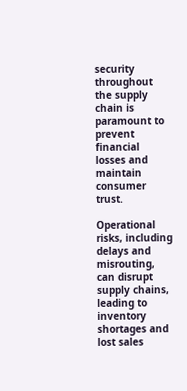security throughout the supply chain is paramount to prevent financial losses and maintain consumer trust.

Operational risks, including delays and misrouting, can disrupt supply chains, leading to inventory shortages and lost sales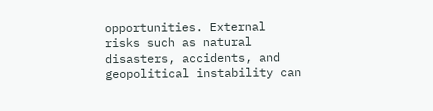opportunities. External risks such as natural disasters, accidents, and geopolitical instability can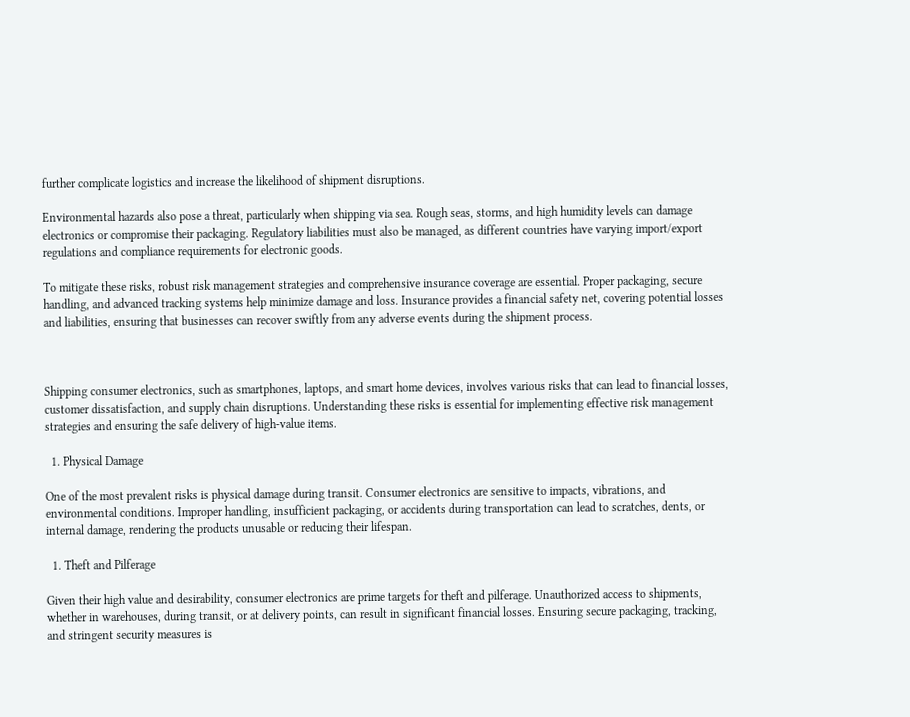further complicate logistics and increase the likelihood of shipment disruptions.

Environmental hazards also pose a threat, particularly when shipping via sea. Rough seas, storms, and high humidity levels can damage electronics or compromise their packaging. Regulatory liabilities must also be managed, as different countries have varying import/export regulations and compliance requirements for electronic goods.

To mitigate these risks, robust risk management strategies and comprehensive insurance coverage are essential. Proper packaging, secure handling, and advanced tracking systems help minimize damage and loss. Insurance provides a financial safety net, covering potential losses and liabilities, ensuring that businesses can recover swiftly from any adverse events during the shipment process.



Shipping consumer electronics, such as smartphones, laptops, and smart home devices, involves various risks that can lead to financial losses, customer dissatisfaction, and supply chain disruptions. Understanding these risks is essential for implementing effective risk management strategies and ensuring the safe delivery of high-value items.

  1. Physical Damage

One of the most prevalent risks is physical damage during transit. Consumer electronics are sensitive to impacts, vibrations, and environmental conditions. Improper handling, insufficient packaging, or accidents during transportation can lead to scratches, dents, or internal damage, rendering the products unusable or reducing their lifespan.

  1. Theft and Pilferage

Given their high value and desirability, consumer electronics are prime targets for theft and pilferage. Unauthorized access to shipments, whether in warehouses, during transit, or at delivery points, can result in significant financial losses. Ensuring secure packaging, tracking, and stringent security measures is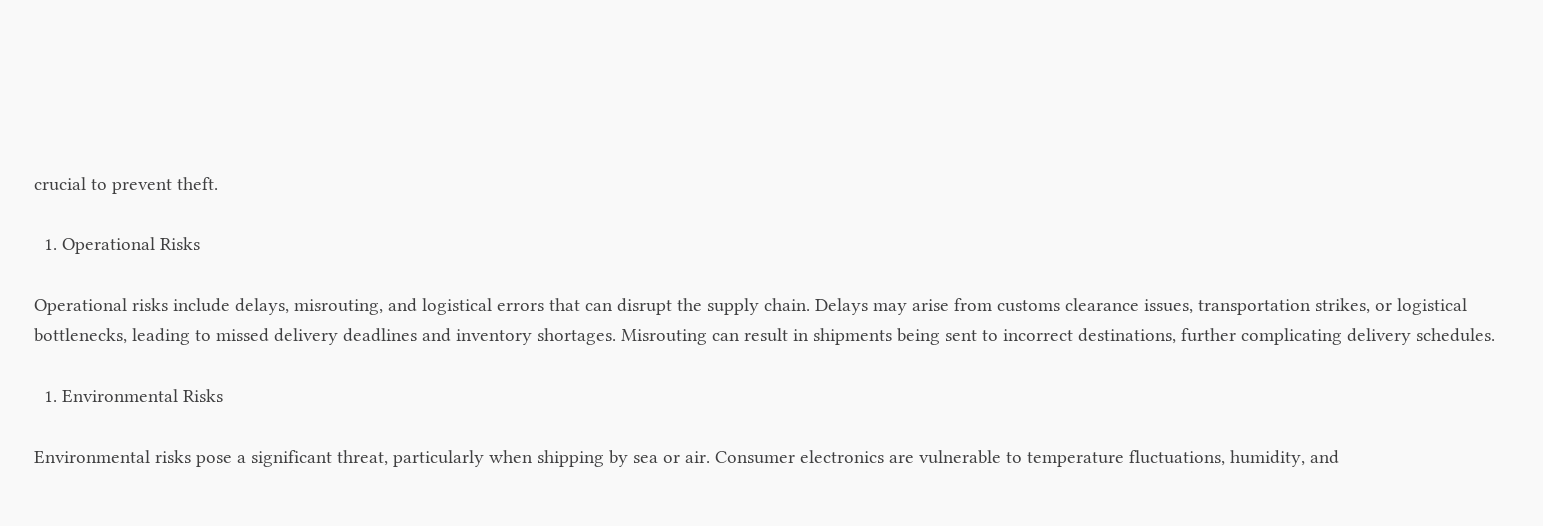crucial to prevent theft.

  1. Operational Risks

Operational risks include delays, misrouting, and logistical errors that can disrupt the supply chain. Delays may arise from customs clearance issues, transportation strikes, or logistical bottlenecks, leading to missed delivery deadlines and inventory shortages. Misrouting can result in shipments being sent to incorrect destinations, further complicating delivery schedules.

  1. Environmental Risks

Environmental risks pose a significant threat, particularly when shipping by sea or air. Consumer electronics are vulnerable to temperature fluctuations, humidity, and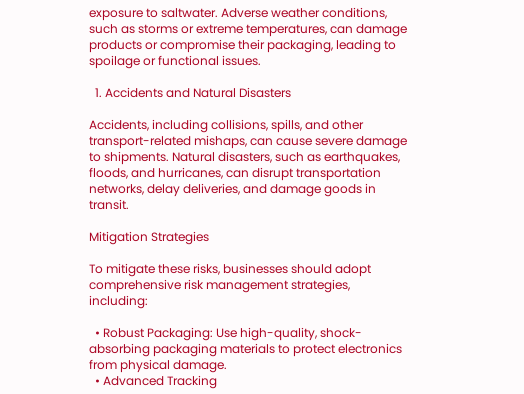exposure to saltwater. Adverse weather conditions, such as storms or extreme temperatures, can damage products or compromise their packaging, leading to spoilage or functional issues.

  1. Accidents and Natural Disasters

Accidents, including collisions, spills, and other transport-related mishaps, can cause severe damage to shipments. Natural disasters, such as earthquakes, floods, and hurricanes, can disrupt transportation networks, delay deliveries, and damage goods in transit.

Mitigation Strategies

To mitigate these risks, businesses should adopt comprehensive risk management strategies, including:

  • Robust Packaging: Use high-quality, shock-absorbing packaging materials to protect electronics from physical damage.
  • Advanced Tracking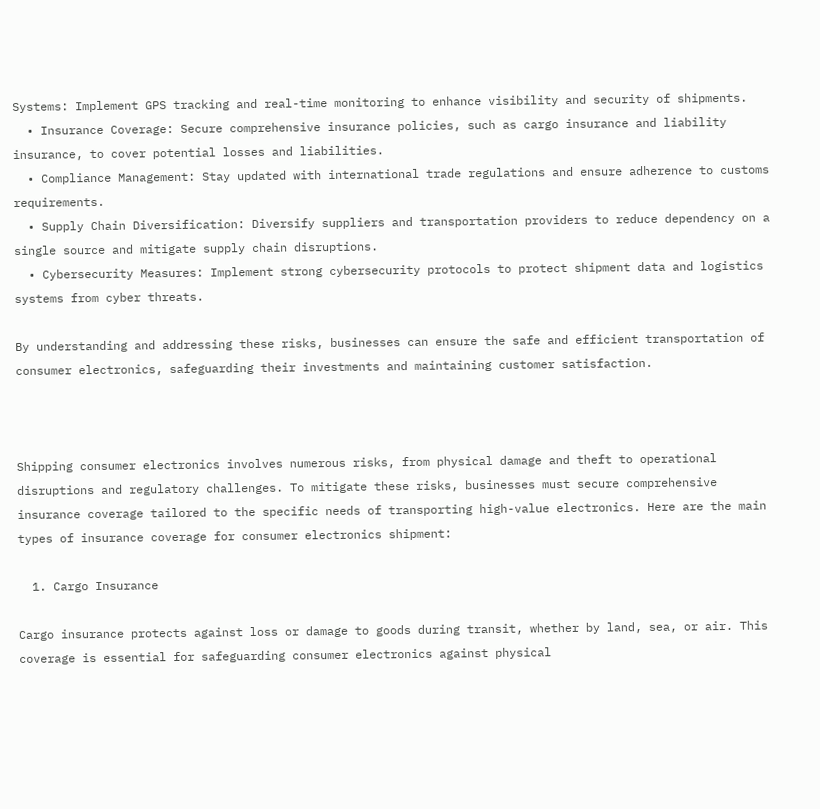Systems: Implement GPS tracking and real-time monitoring to enhance visibility and security of shipments.
  • Insurance Coverage: Secure comprehensive insurance policies, such as cargo insurance and liability insurance, to cover potential losses and liabilities.
  • Compliance Management: Stay updated with international trade regulations and ensure adherence to customs requirements.
  • Supply Chain Diversification: Diversify suppliers and transportation providers to reduce dependency on a single source and mitigate supply chain disruptions.
  • Cybersecurity Measures: Implement strong cybersecurity protocols to protect shipment data and logistics systems from cyber threats.

By understanding and addressing these risks, businesses can ensure the safe and efficient transportation of consumer electronics, safeguarding their investments and maintaining customer satisfaction.



Shipping consumer electronics involves numerous risks, from physical damage and theft to operational disruptions and regulatory challenges. To mitigate these risks, businesses must secure comprehensive insurance coverage tailored to the specific needs of transporting high-value electronics. Here are the main types of insurance coverage for consumer electronics shipment:

  1. Cargo Insurance

Cargo insurance protects against loss or damage to goods during transit, whether by land, sea, or air. This coverage is essential for safeguarding consumer electronics against physical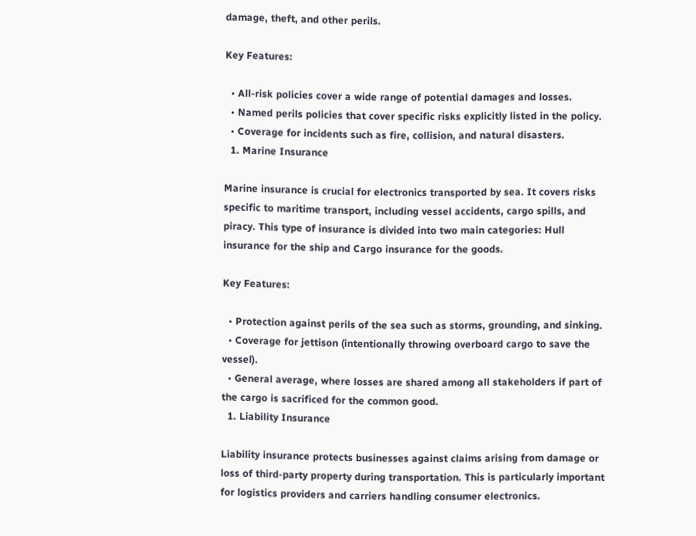damage, theft, and other perils.

Key Features:

  • All-risk policies cover a wide range of potential damages and losses.
  • Named perils policies that cover specific risks explicitly listed in the policy.
  • Coverage for incidents such as fire, collision, and natural disasters.
  1. Marine Insurance

Marine insurance is crucial for electronics transported by sea. It covers risks specific to maritime transport, including vessel accidents, cargo spills, and piracy. This type of insurance is divided into two main categories: Hull insurance for the ship and Cargo insurance for the goods.

Key Features:

  • Protection against perils of the sea such as storms, grounding, and sinking.
  • Coverage for jettison (intentionally throwing overboard cargo to save the vessel).
  • General average, where losses are shared among all stakeholders if part of the cargo is sacrificed for the common good.
  1. Liability Insurance

Liability insurance protects businesses against claims arising from damage or loss of third-party property during transportation. This is particularly important for logistics providers and carriers handling consumer electronics.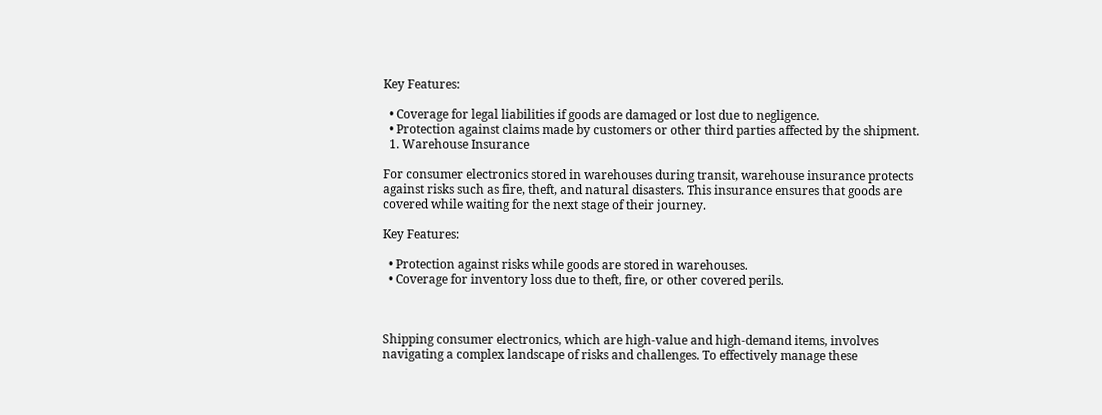Key Features:

  • Coverage for legal liabilities if goods are damaged or lost due to negligence.
  • Protection against claims made by customers or other third parties affected by the shipment.
  1. Warehouse Insurance

For consumer electronics stored in warehouses during transit, warehouse insurance protects against risks such as fire, theft, and natural disasters. This insurance ensures that goods are covered while waiting for the next stage of their journey.

Key Features:

  • Protection against risks while goods are stored in warehouses.
  • Coverage for inventory loss due to theft, fire, or other covered perils.



Shipping consumer electronics, which are high-value and high-demand items, involves navigating a complex landscape of risks and challenges. To effectively manage these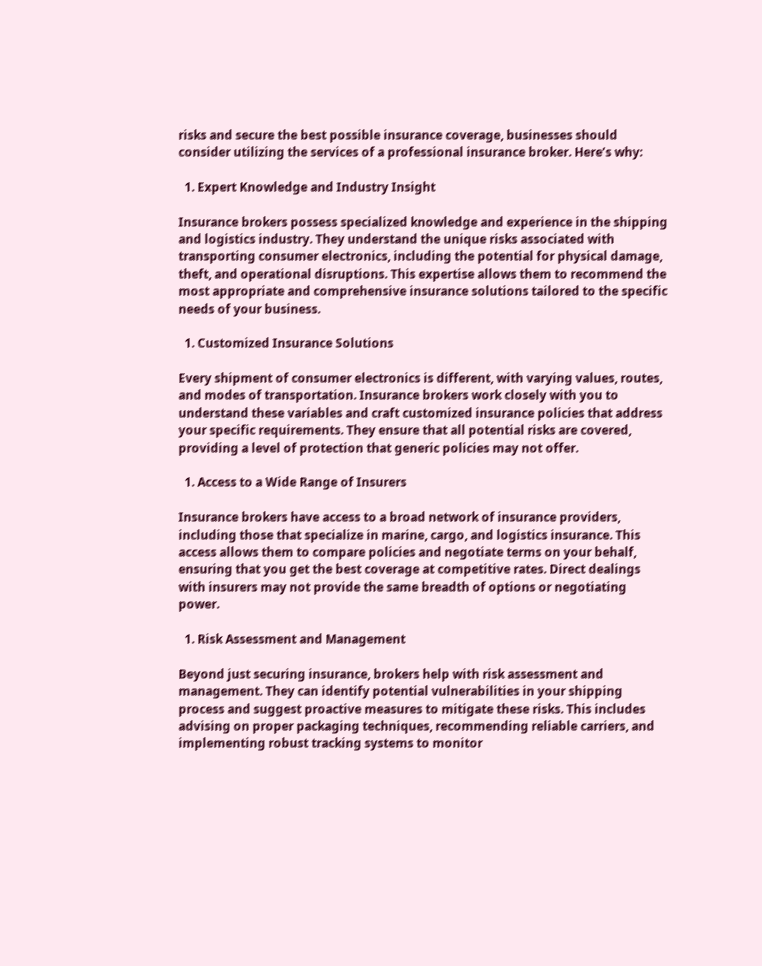risks and secure the best possible insurance coverage, businesses should consider utilizing the services of a professional insurance broker. Here’s why:

  1. Expert Knowledge and Industry Insight

Insurance brokers possess specialized knowledge and experience in the shipping and logistics industry. They understand the unique risks associated with transporting consumer electronics, including the potential for physical damage, theft, and operational disruptions. This expertise allows them to recommend the most appropriate and comprehensive insurance solutions tailored to the specific needs of your business.

  1. Customized Insurance Solutions

Every shipment of consumer electronics is different, with varying values, routes, and modes of transportation. Insurance brokers work closely with you to understand these variables and craft customized insurance policies that address your specific requirements. They ensure that all potential risks are covered, providing a level of protection that generic policies may not offer.

  1. Access to a Wide Range of Insurers

Insurance brokers have access to a broad network of insurance providers, including those that specialize in marine, cargo, and logistics insurance. This access allows them to compare policies and negotiate terms on your behalf, ensuring that you get the best coverage at competitive rates. Direct dealings with insurers may not provide the same breadth of options or negotiating power.

  1. Risk Assessment and Management

Beyond just securing insurance, brokers help with risk assessment and management. They can identify potential vulnerabilities in your shipping process and suggest proactive measures to mitigate these risks. This includes advising on proper packaging techniques, recommending reliable carriers, and implementing robust tracking systems to monitor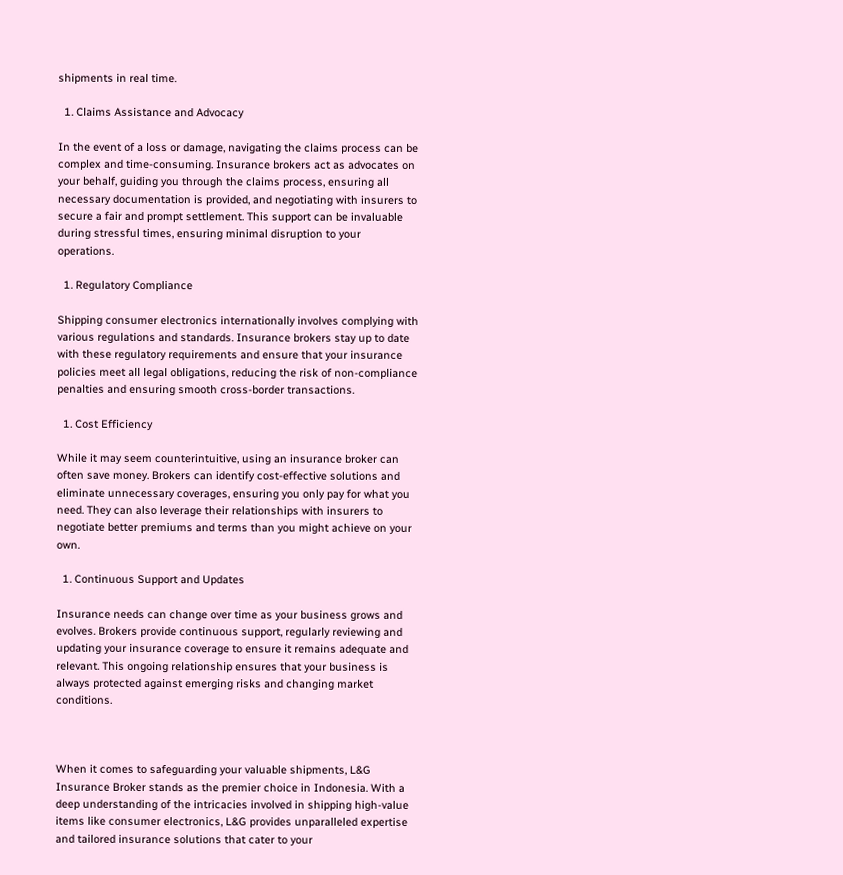shipments in real time.

  1. Claims Assistance and Advocacy

In the event of a loss or damage, navigating the claims process can be complex and time-consuming. Insurance brokers act as advocates on your behalf, guiding you through the claims process, ensuring all necessary documentation is provided, and negotiating with insurers to secure a fair and prompt settlement. This support can be invaluable during stressful times, ensuring minimal disruption to your operations.

  1. Regulatory Compliance

Shipping consumer electronics internationally involves complying with various regulations and standards. Insurance brokers stay up to date with these regulatory requirements and ensure that your insurance policies meet all legal obligations, reducing the risk of non-compliance penalties and ensuring smooth cross-border transactions.

  1. Cost Efficiency

While it may seem counterintuitive, using an insurance broker can often save money. Brokers can identify cost-effective solutions and eliminate unnecessary coverages, ensuring you only pay for what you need. They can also leverage their relationships with insurers to negotiate better premiums and terms than you might achieve on your own.

  1. Continuous Support and Updates

Insurance needs can change over time as your business grows and evolves. Brokers provide continuous support, regularly reviewing and updating your insurance coverage to ensure it remains adequate and relevant. This ongoing relationship ensures that your business is always protected against emerging risks and changing market conditions.



When it comes to safeguarding your valuable shipments, L&G Insurance Broker stands as the premier choice in Indonesia. With a deep understanding of the intricacies involved in shipping high-value items like consumer electronics, L&G provides unparalleled expertise and tailored insurance solutions that cater to your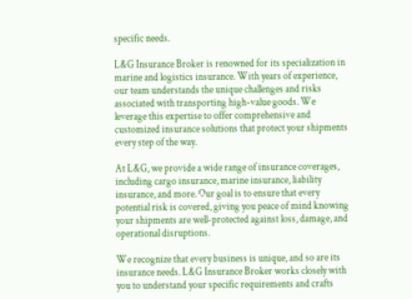specific needs.

L&G Insurance Broker is renowned for its specialization in marine and logistics insurance. With years of experience, our team understands the unique challenges and risks associated with transporting high-value goods. We leverage this expertise to offer comprehensive and customized insurance solutions that protect your shipments every step of the way.

At L&G, we provide a wide range of insurance coverages, including cargo insurance, marine insurance, liability insurance, and more. Our goal is to ensure that every potential risk is covered, giving you peace of mind knowing your shipments are well-protected against loss, damage, and operational disruptions.

We recognize that every business is unique, and so are its insurance needs. L&G Insurance Broker works closely with you to understand your specific requirements and crafts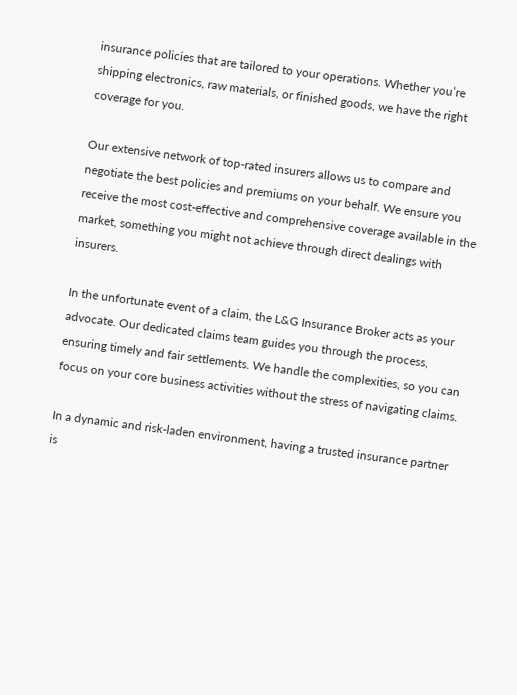insurance policies that are tailored to your operations. Whether you’re shipping electronics, raw materials, or finished goods, we have the right coverage for you.

Our extensive network of top-rated insurers allows us to compare and negotiate the best policies and premiums on your behalf. We ensure you receive the most cost-effective and comprehensive coverage available in the market, something you might not achieve through direct dealings with insurers.

In the unfortunate event of a claim, the L&G Insurance Broker acts as your advocate. Our dedicated claims team guides you through the process, ensuring timely and fair settlements. We handle the complexities, so you can focus on your core business activities without the stress of navigating claims.

In a dynamic and risk-laden environment, having a trusted insurance partner is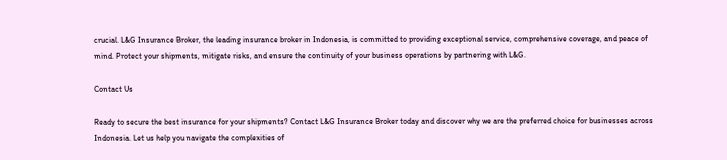crucial. L&G Insurance Broker, the leading insurance broker in Indonesia, is committed to providing exceptional service, comprehensive coverage, and peace of mind. Protect your shipments, mitigate risks, and ensure the continuity of your business operations by partnering with L&G.

Contact Us

Ready to secure the best insurance for your shipments? Contact L&G Insurance Broker today and discover why we are the preferred choice for businesses across Indonesia. Let us help you navigate the complexities of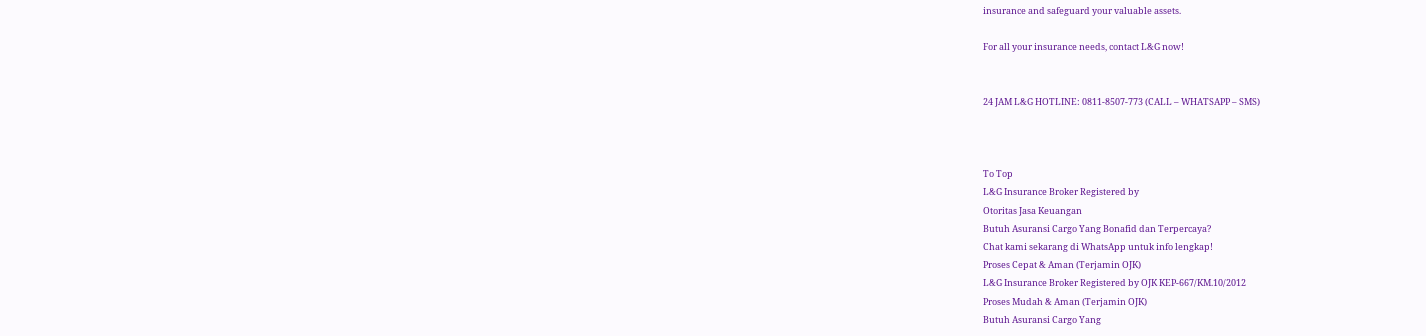insurance and safeguard your valuable assets.

For all your insurance needs, contact L&G now!


24 JAM L&G HOTLINE: 0811-8507-773 (CALL – WHATSAPP – SMS)



To Top
L&G Insurance Broker Registered by
Otoritas Jasa Keuangan
Butuh Asuransi Cargo Yang Bonafid dan Terpercaya?
Chat kami sekarang di WhatsApp untuk info lengkap!
Proses Cepat & Aman (Terjamin OJK)
L&G Insurance Broker Registered by OJK KEP-667/KM.10/2012
Proses Mudah & Aman (Terjamin OJK)
Butuh Asuransi Cargo Yang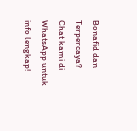Bonafid dan Terpercaya?
Chat kami di WhatsApp untuk info lengkap!